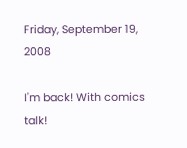Friday, September 19, 2008

I'm back! With comics talk!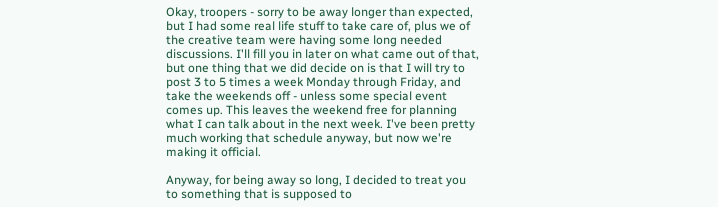Okay, troopers - sorry to be away longer than expected, but I had some real life stuff to take care of, plus we of the creative team were having some long needed discussions. I'll fill you in later on what came out of that, but one thing that we did decide on is that I will try to post 3 to 5 times a week Monday through Friday, and take the weekends off - unless some special event comes up. This leaves the weekend free for planning what I can talk about in the next week. I've been pretty much working that schedule anyway, but now we're making it official.

Anyway, for being away so long, I decided to treat you to something that is supposed to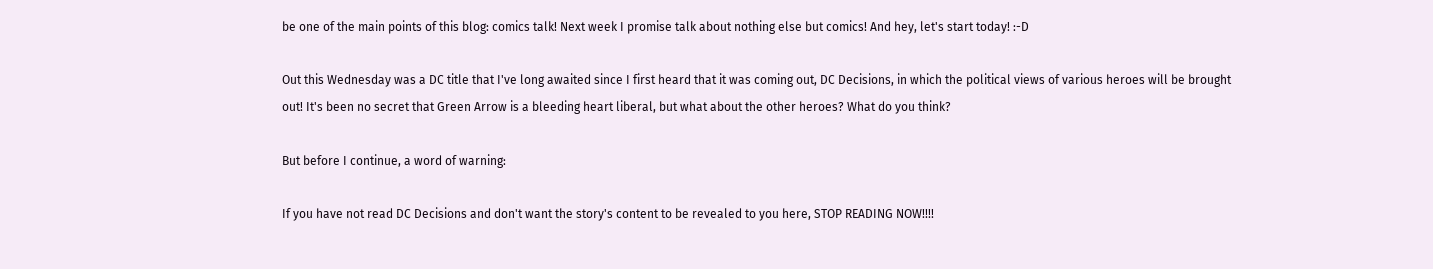be one of the main points of this blog: comics talk! Next week I promise talk about nothing else but comics! And hey, let's start today! :-D

Out this Wednesday was a DC title that I've long awaited since I first heard that it was coming out, DC Decisions, in which the political views of various heroes will be brought out! It's been no secret that Green Arrow is a bleeding heart liberal, but what about the other heroes? What do you think?

But before I continue, a word of warning:

If you have not read DC Decisions and don't want the story's content to be revealed to you here, STOP READING NOW!!!!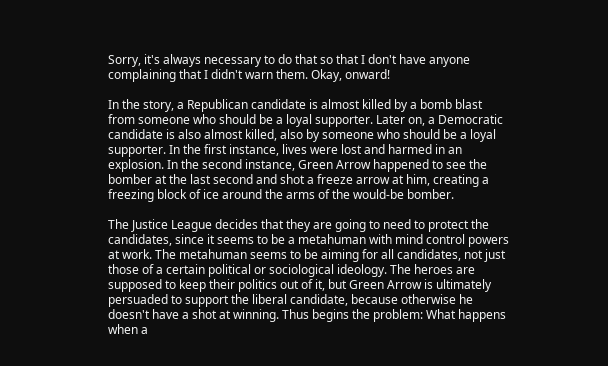Sorry, it's always necessary to do that so that I don't have anyone complaining that I didn't warn them. Okay, onward!

In the story, a Republican candidate is almost killed by a bomb blast from someone who should be a loyal supporter. Later on, a Democratic candidate is also almost killed, also by someone who should be a loyal supporter. In the first instance, lives were lost and harmed in an explosion. In the second instance, Green Arrow happened to see the bomber at the last second and shot a freeze arrow at him, creating a freezing block of ice around the arms of the would-be bomber.

The Justice League decides that they are going to need to protect the candidates, since it seems to be a metahuman with mind control powers at work. The metahuman seems to be aiming for all candidates, not just those of a certain political or sociological ideology. The heroes are supposed to keep their politics out of it, but Green Arrow is ultimately persuaded to support the liberal candidate, because otherwise he doesn't have a shot at winning. Thus begins the problem: What happens when a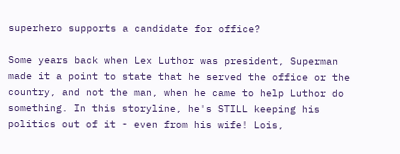superhero supports a candidate for office?

Some years back when Lex Luthor was president, Superman made it a point to state that he served the office or the country, and not the man, when he came to help Luthor do something. In this storyline, he's STILL keeping his politics out of it - even from his wife! Lois,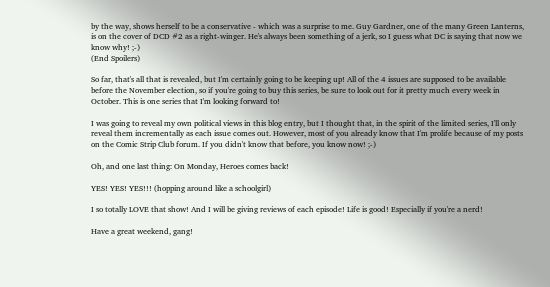by the way, shows herself to be a conservative - which was a surprise to me. Guy Gardner, one of the many Green Lanterns, is on the cover of DCD #2 as a right-winger. He's always been something of a jerk, so I guess what DC is saying that now we know why! ;-)
(End Spoilers)

So far, that's all that is revealed, but I'm certainly going to be keeping up! All of the 4 issues are supposed to be available before the November election, so if you're going to buy this series, be sure to look out for it pretty much every week in October. This is one series that I'm looking forward to!

I was going to reveal my own political views in this blog entry, but I thought that, in the spirit of the limited series, I'll only reveal them incrementally as each issue comes out. However, most of you already know that I'm prolife because of my posts on the Comic Strip Club forum. If you didn't know that before, you know now! ;-)

Oh, and one last thing: On Monday, Heroes comes back!

YES! YES! YES!!! (hopping around like a schoolgirl)

I so totally LOVE that show! And I will be giving reviews of each episode! Life is good! Especially if you're a nerd!

Have a great weekend, gang!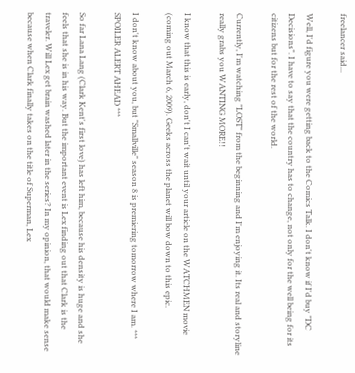freelancer said...

Well, I'd figure you were getting back to the Comics Talk. I don't know if I'd buy "DC Decisions". I have to say that the country has to change, not only for the well being for its citizens but for the rest of the world.

Currently, I'm watching "LOST" from the beginning and I'm enjoying it. Its real and storyline really grabs you WANTING MORE!!

I know that this is early, don't I can't wait until your article on the WATCHMEN movie (coming out March 6, 2009). Geeks across the planet will bow down to this epic.

I don't know about you, but "Smallville" season 8 is premiering tomorrow where I am. *** SPOILER ALERT AHEAD ***

So far Lana Lang (Clark Kent's first love) has left him, because his density is huge and she feels that she is in his way. But the important event is Lex finding out that Clark is the traveler. Will Lex get brain washed later in the series? In my opinion, that would make sense because when Clark finally takes on the title of Superman, Lex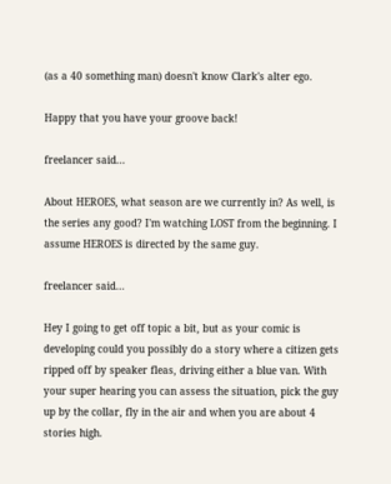(as a 40 something man) doesn't know Clark's alter ego.

Happy that you have your groove back!

freelancer said...

About HEROES, what season are we currently in? As well, is the series any good? I'm watching LOST from the beginning. I assume HEROES is directed by the same guy.

freelancer said...

Hey I going to get off topic a bit, but as your comic is developing could you possibly do a story where a citizen gets ripped off by speaker fleas, driving either a blue van. With your super hearing you can assess the situation, pick the guy up by the collar, fly in the air and when you are about 4 stories high.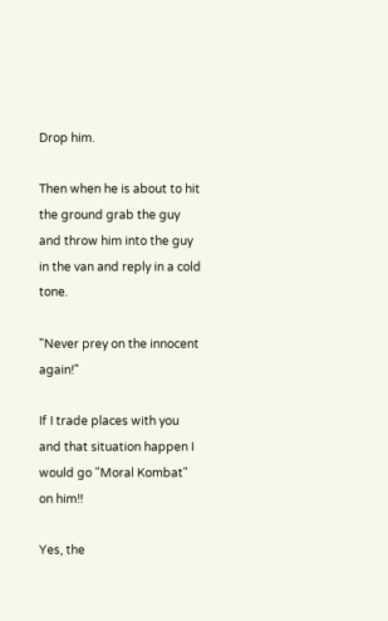Drop him.

Then when he is about to hit the ground grab the guy and throw him into the guy in the van and reply in a cold tone.

"Never prey on the innocent again!"

If I trade places with you and that situation happen I would go "Moral Kombat" on him!!

Yes, the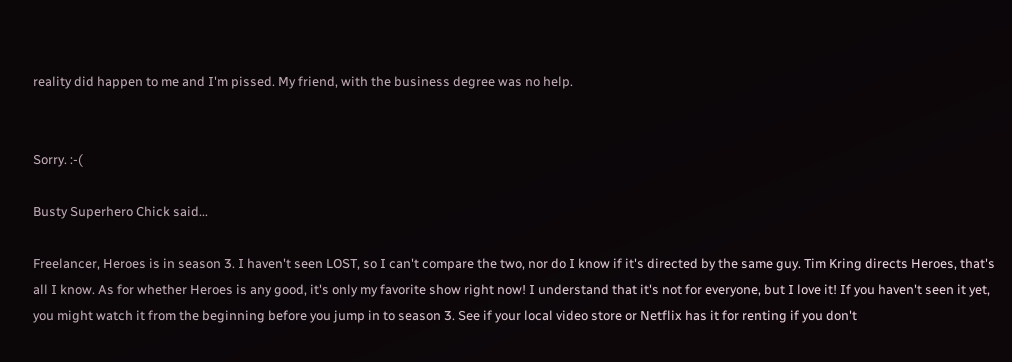reality did happen to me and I'm pissed. My friend, with the business degree was no help.


Sorry. :-(

Busty Superhero Chick said...

Freelancer, Heroes is in season 3. I haven't seen LOST, so I can't compare the two, nor do I know if it's directed by the same guy. Tim Kring directs Heroes, that's all I know. As for whether Heroes is any good, it's only my favorite show right now! I understand that it's not for everyone, but I love it! If you haven't seen it yet, you might watch it from the beginning before you jump in to season 3. See if your local video store or Netflix has it for renting if you don't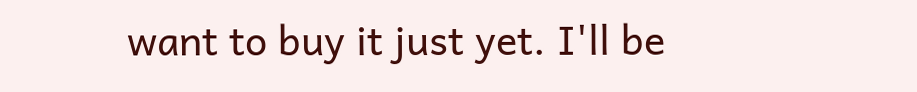want to buy it just yet. I'll be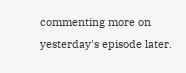commenting more on yesterday's episode later.